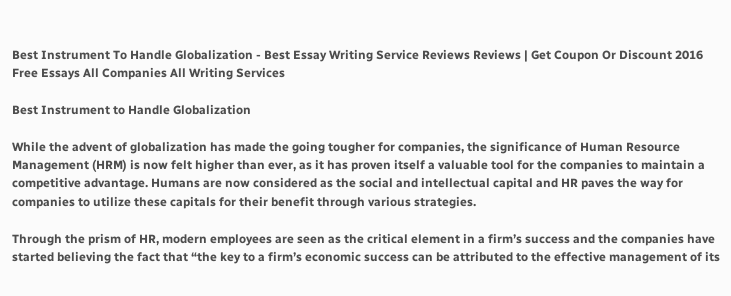Best Instrument To Handle Globalization - Best Essay Writing Service Reviews Reviews | Get Coupon Or Discount 2016
Free Essays All Companies All Writing Services

Best Instrument to Handle Globalization

While the advent of globalization has made the going tougher for companies, the significance of Human Resource Management (HRM) is now felt higher than ever, as it has proven itself a valuable tool for the companies to maintain a competitive advantage. Humans are now considered as the social and intellectual capital and HR paves the way for companies to utilize these capitals for their benefit through various strategies.

Through the prism of HR, modern employees are seen as the critical element in a firm’s success and the companies have started believing the fact that “the key to a firm’s economic success can be attributed to the effective management of its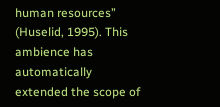human resources” (Huselid, 1995). This ambience has automatically extended the scope of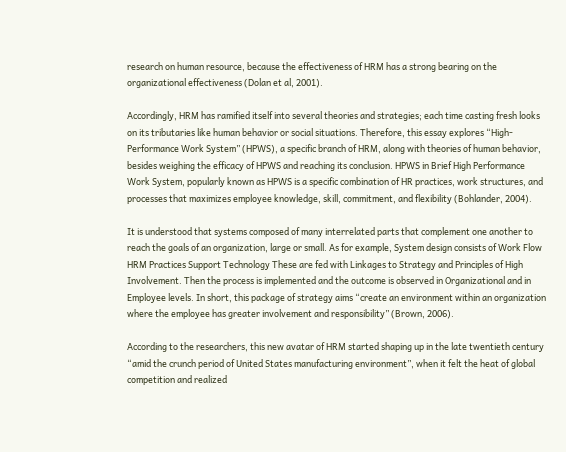research on human resource, because the effectiveness of HRM has a strong bearing on the organizational effectiveness (Dolan et al, 2001).

Accordingly, HRM has ramified itself into several theories and strategies; each time casting fresh looks on its tributaries like human behavior or social situations. Therefore, this essay explores “High-Performance Work System” (HPWS), a specific branch of HRM, along with theories of human behavior, besides weighing the efficacy of HPWS and reaching its conclusion. HPWS in Brief High Performance Work System, popularly known as HPWS is a specific combination of HR practices, work structures, and processes that maximizes employee knowledge, skill, commitment, and flexibility (Bohlander, 2004).

It is understood that systems composed of many interrelated parts that complement one another to reach the goals of an organization, large or small. As for example, System design consists of Work Flow HRM Practices Support Technology These are fed with Linkages to Strategy and Principles of High Involvement. Then the process is implemented and the outcome is observed in Organizational and in Employee levels. In short, this package of strategy aims “create an environment within an organization where the employee has greater involvement and responsibility” (Brown, 2006).

According to the researchers, this new avatar of HRM started shaping up in the late twentieth century “amid the crunch period of United States manufacturing environment”, when it felt the heat of global competition and realized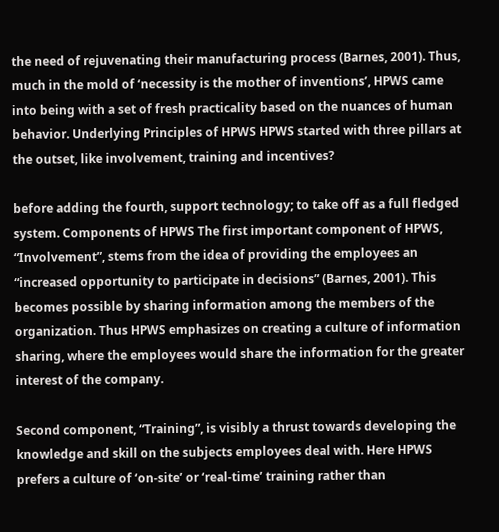the need of rejuvenating their manufacturing process (Barnes, 2001). Thus, much in the mold of ‘necessity is the mother of inventions’, HPWS came into being with a set of fresh practicality based on the nuances of human behavior. Underlying Principles of HPWS HPWS started with three pillars at the outset, like involvement, training and incentives?

before adding the fourth, support technology; to take off as a full fledged system. Components of HPWS The first important component of HPWS, “Involvement”, stems from the idea of providing the employees an “increased opportunity to participate in decisions” (Barnes, 2001). This becomes possible by sharing information among the members of the organization. Thus HPWS emphasizes on creating a culture of information sharing, where the employees would share the information for the greater interest of the company.

Second component, “Training”, is visibly a thrust towards developing the knowledge and skill on the subjects employees deal with. Here HPWS prefers a culture of ‘on-site’ or ‘real-time’ training rather than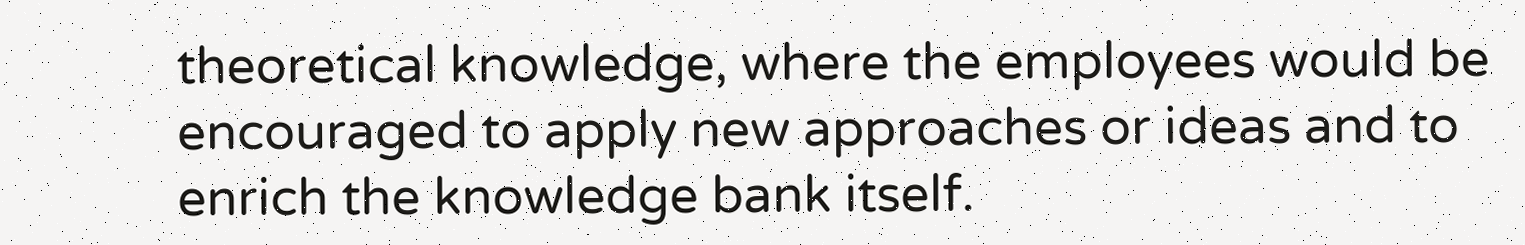theoretical knowledge, where the employees would be encouraged to apply new approaches or ideas and to enrich the knowledge bank itself.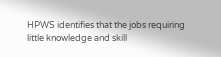HPWS identifies that the jobs requiring little knowledge and skill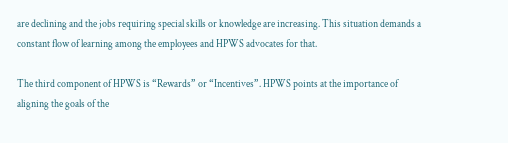are declining and the jobs requiring special skills or knowledge are increasing. This situation demands a constant flow of learning among the employees and HPWS advocates for that.

The third component of HPWS is “Rewards” or “Incentives”. HPWS points at the importance of aligning the goals of the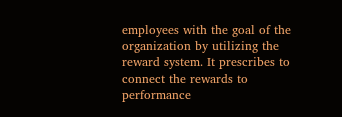employees with the goal of the organization by utilizing the reward system. It prescribes to connect the rewards to performance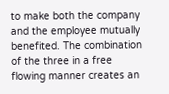to make both the company and the employee mutually benefited. The combination of the three in a free flowing manner creates an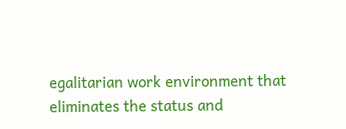egalitarian work environment that eliminates the status and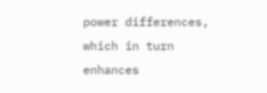power differences, which in turn enhances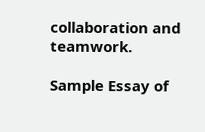collaboration and teamwork.

Sample Essay of